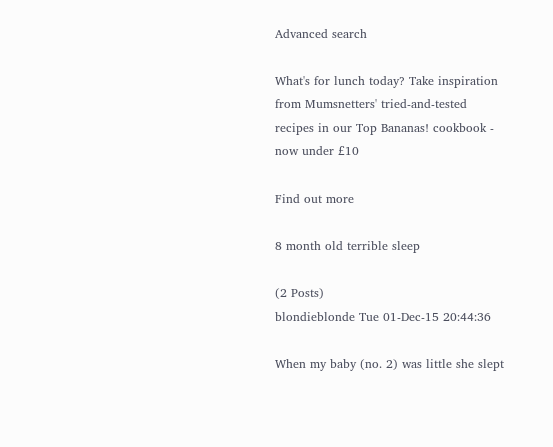Advanced search

What's for lunch today? Take inspiration from Mumsnetters' tried-and-tested recipes in our Top Bananas! cookbook - now under £10

Find out more

8 month old terrible sleep

(2 Posts)
blondieblonde Tue 01-Dec-15 20:44:36

When my baby (no. 2) was little she slept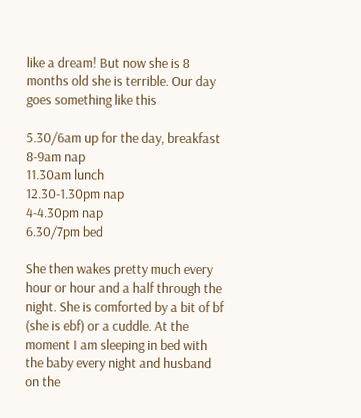like a dream! But now she is 8 months old she is terrible. Our day goes something like this

5.30/6am up for the day, breakfast
8-9am nap
11.30am lunch
12.30-1.30pm nap
4-4.30pm nap
6.30/7pm bed

She then wakes pretty much every hour or hour and a half through the night. She is comforted by a bit of bf (she is ebf) or a cuddle. At the moment I am sleeping in bed with the baby every night and husband on the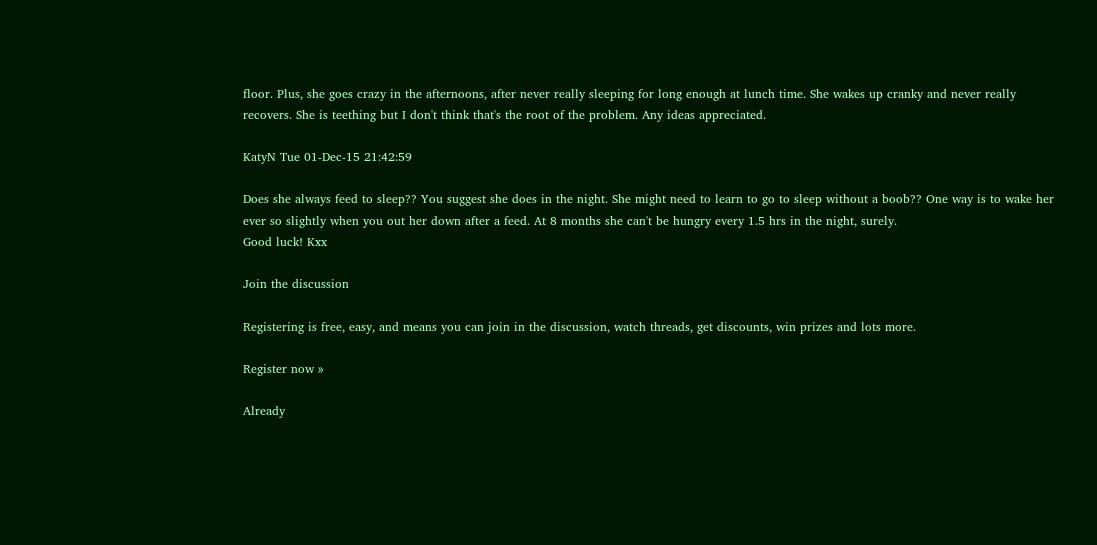floor. Plus, she goes crazy in the afternoons, after never really sleeping for long enough at lunch time. She wakes up cranky and never really recovers. She is teething but I don't think that's the root of the problem. Any ideas appreciated.

KatyN Tue 01-Dec-15 21:42:59

Does she always feed to sleep?? You suggest she does in the night. She might need to learn to go to sleep without a boob?? One way is to wake her ever so slightly when you out her down after a feed. At 8 months she can't be hungry every 1.5 hrs in the night, surely.
Good luck! Kxx

Join the discussion

Registering is free, easy, and means you can join in the discussion, watch threads, get discounts, win prizes and lots more.

Register now »

Already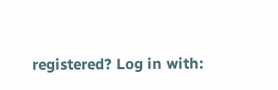registered? Log in with: